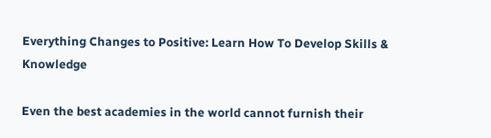Everything Changes to Positive: Learn How To Develop Skills & Knowledge

Even the best academies in the world cannot furnish their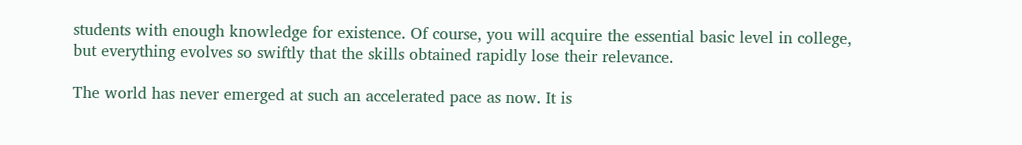students with enough knowledge for existence. Of course, you will acquire the essential basic level in college, but everything evolves so swiftly that the skills obtained rapidly lose their relevance.

The world has never emerged at such an accelerated pace as now. It is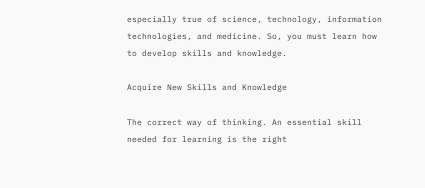especially true of science, technology, information technologies, and medicine. So, you must learn how to develop skills and knowledge.

Acquire New Skills and Knowledge

The correct way of thinking. An essential skill needed for learning is the right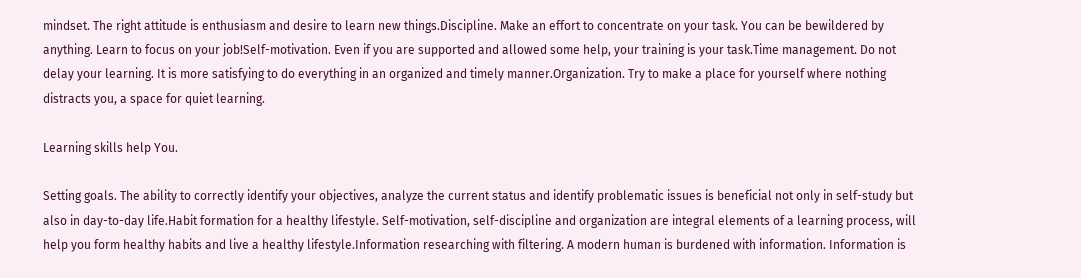mindset. The right attitude is enthusiasm and desire to learn new things.Discipline. Make an effort to concentrate on your task. You can be bewildered by anything. Learn to focus on your job!Self-motivation. Even if you are supported and allowed some help, your training is your task.Time management. Do not delay your learning. It is more satisfying to do everything in an organized and timely manner.Organization. Try to make a place for yourself where nothing distracts you, a space for quiet learning.

Learning skills help You.

Setting goals. The ability to correctly identify your objectives, analyze the current status and identify problematic issues is beneficial not only in self-study but also in day-to-day life.Habit formation for a healthy lifestyle. Self-motivation, self-discipline and organization are integral elements of a learning process, will help you form healthy habits and live a healthy lifestyle.Information researching with filtering. A modern human is burdened with information. Information is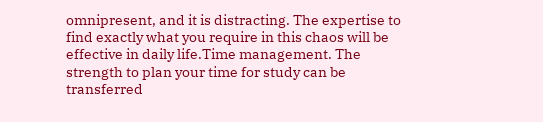omnipresent, and it is distracting. The expertise to find exactly what you require in this chaos will be effective in daily life.Time management. The strength to plan your time for study can be transferred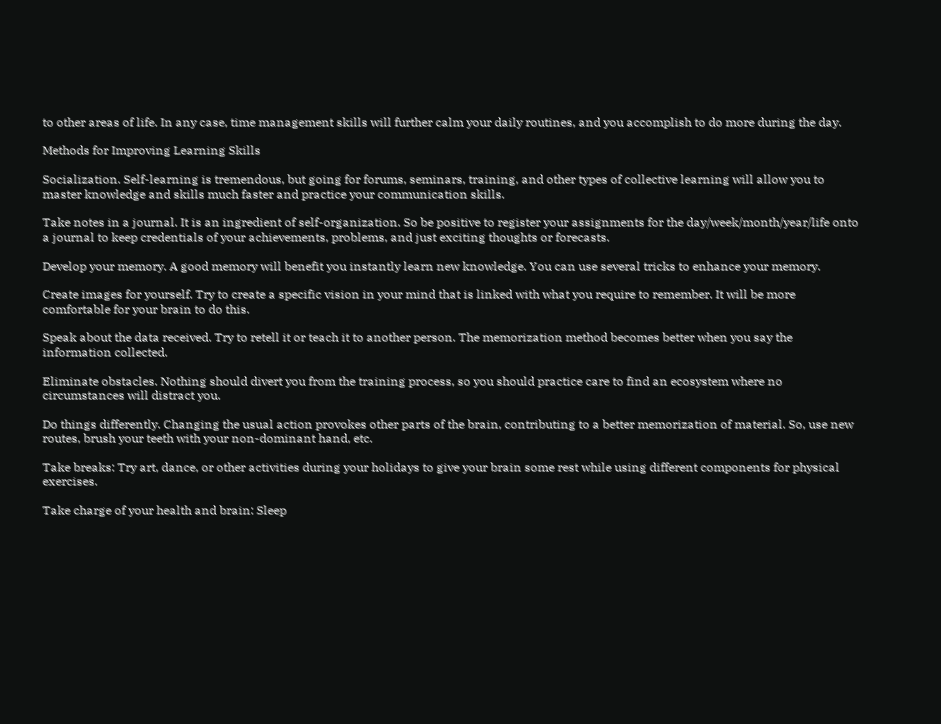to other areas of life. In any case, time management skills will further calm your daily routines, and you accomplish to do more during the day.

Methods for Improving Learning Skills

Socialization. Self-learning is tremendous, but going for forums, seminars, training, and other types of collective learning will allow you to master knowledge and skills much faster and practice your communication skills.

Take notes in a journal. It is an ingredient of self-organization. So be positive to register your assignments for the day/week/month/year/life onto a journal to keep credentials of your achievements, problems, and just exciting thoughts or forecasts.

Develop your memory. A good memory will benefit you instantly learn new knowledge. You can use several tricks to enhance your memory.

Create images for yourself. Try to create a specific vision in your mind that is linked with what you require to remember. It will be more comfortable for your brain to do this.

Speak about the data received. Try to retell it or teach it to another person. The memorization method becomes better when you say the information collected.

Eliminate obstacles. Nothing should divert you from the training process, so you should practice care to find an ecosystem where no circumstances will distract you.

Do things differently. Changing the usual action provokes other parts of the brain, contributing to a better memorization of material. So, use new routes, brush your teeth with your non-dominant hand, etc.

Take breaks: Try art, dance, or other activities during your holidays to give your brain some rest while using different components for physical exercises.

Take charge of your health and brain: Sleep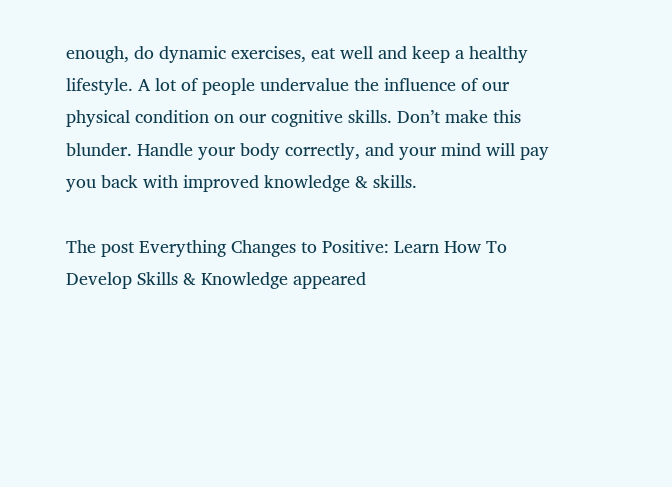enough, do dynamic exercises, eat well and keep a healthy lifestyle. A lot of people undervalue the influence of our physical condition on our cognitive skills. Don’t make this blunder. Handle your body correctly, and your mind will pay you back with improved knowledge & skills.

The post Everything Changes to Positive: Learn How To Develop Skills & Knowledge appeared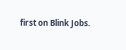first on Blink Jobs.